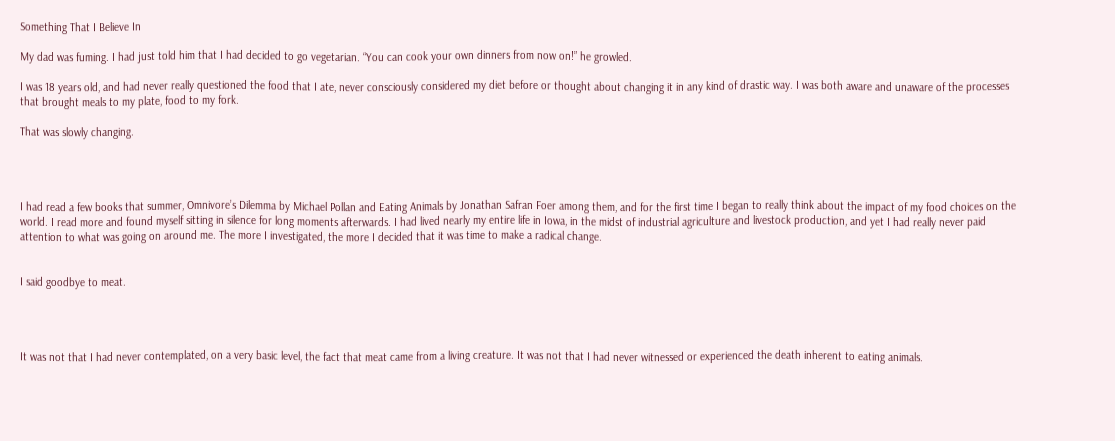Something That I Believe In

My dad was fuming. I had just told him that I had decided to go vegetarian. “You can cook your own dinners from now on!” he growled.

I was 18 years old, and had never really questioned the food that I ate, never consciously considered my diet before or thought about changing it in any kind of drastic way. I was both aware and unaware of the processes that brought meals to my plate, food to my fork.

That was slowly changing.




I had read a few books that summer, Omnivore’s Dilemma by Michael Pollan and Eating Animals by Jonathan Safran Foer among them, and for the first time I began to really think about the impact of my food choices on the world. I read more and found myself sitting in silence for long moments afterwards. I had lived nearly my entire life in Iowa, in the midst of industrial agriculture and livestock production, and yet I had really never paid attention to what was going on around me. The more I investigated, the more I decided that it was time to make a radical change.


I said goodbye to meat.




It was not that I had never contemplated, on a very basic level, the fact that meat came from a living creature. It was not that I had never witnessed or experienced the death inherent to eating animals.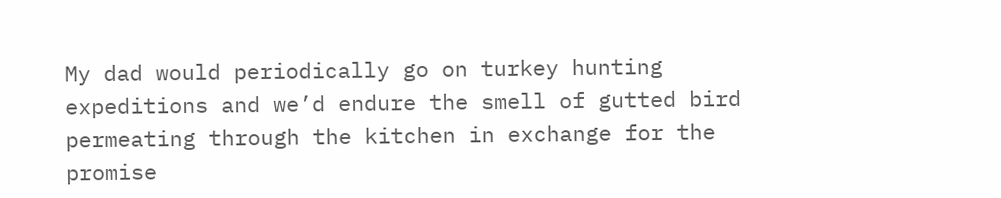My dad would periodically go on turkey hunting expeditions and we’d endure the smell of gutted bird permeating through the kitchen in exchange for the promise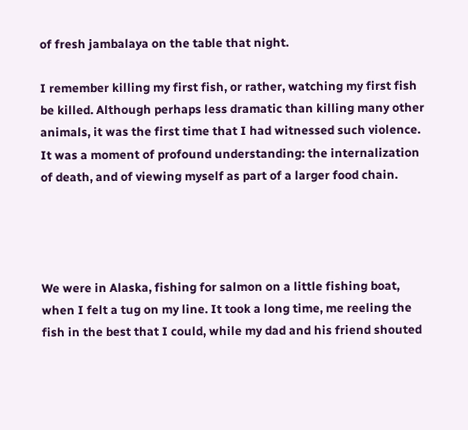of fresh jambalaya on the table that night.

I remember killing my first fish, or rather, watching my first fish be killed. Although perhaps less dramatic than killing many other animals, it was the first time that I had witnessed such violence. It was a moment of profound understanding: the internalization of death, and of viewing myself as part of a larger food chain.




We were in Alaska, fishing for salmon on a little fishing boat, when I felt a tug on my line. It took a long time, me reeling the fish in the best that I could, while my dad and his friend shouted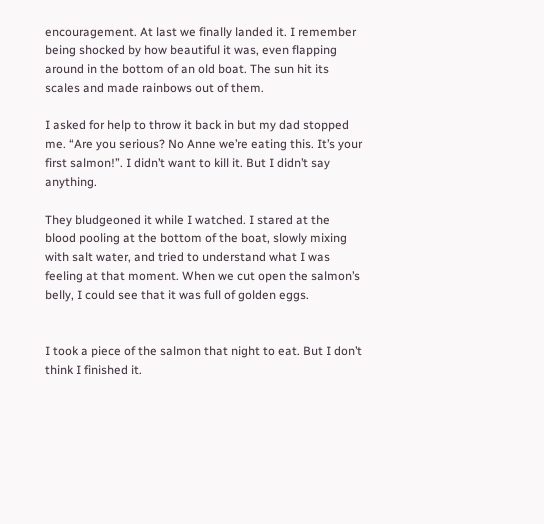encouragement. At last we finally landed it. I remember being shocked by how beautiful it was, even flapping around in the bottom of an old boat. The sun hit its scales and made rainbows out of them.

I asked for help to throw it back in but my dad stopped me. “Are you serious? No Anne we’re eating this. It’s your first salmon!”. I didn’t want to kill it. But I didn’t say anything.

They bludgeoned it while I watched. I stared at the blood pooling at the bottom of the boat, slowly mixing with salt water, and tried to understand what I was feeling at that moment. When we cut open the salmon’s belly, I could see that it was full of golden eggs.


I took a piece of the salmon that night to eat. But I don’t think I finished it.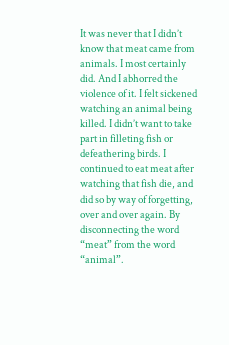It was never that I didn’t know that meat came from animals. I most certainly did. And I abhorred the violence of it. I felt sickened watching an animal being killed. I didn’t want to take part in filleting fish or defeathering birds. I continued to eat meat after watching that fish die, and did so by way of forgetting, over and over again. By disconnecting the word “meat” from the word “animal”.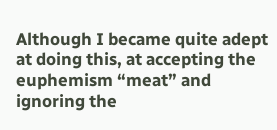Although I became quite adept at doing this, at accepting the euphemism “meat” and ignoring the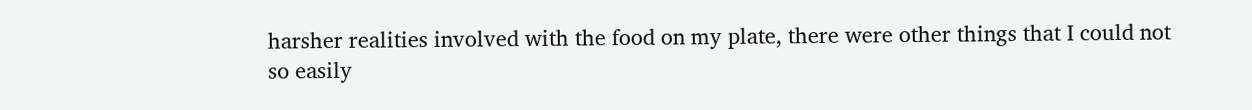harsher realities involved with the food on my plate, there were other things that I could not so easily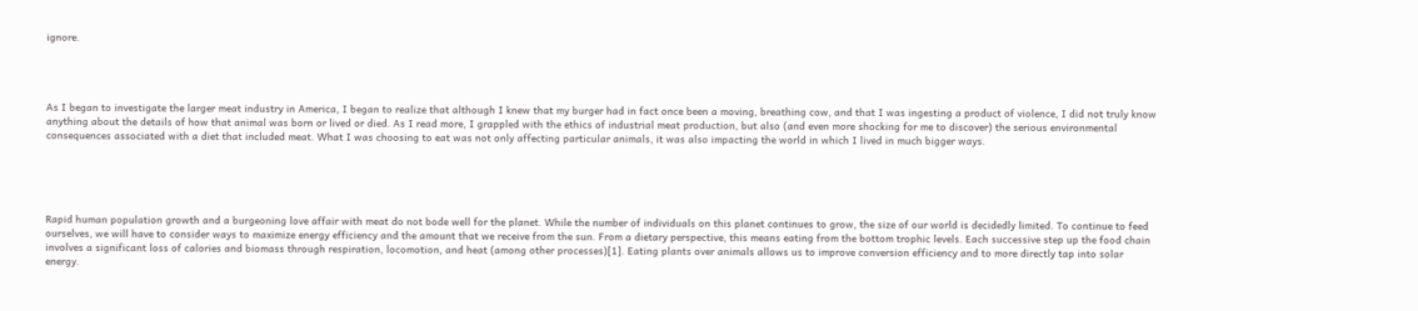ignore.




As I began to investigate the larger meat industry in America, I began to realize that although I knew that my burger had in fact once been a moving, breathing cow, and that I was ingesting a product of violence, I did not truly know anything about the details of how that animal was born or lived or died. As I read more, I grappled with the ethics of industrial meat production, but also (and even more shocking for me to discover) the serious environmental consequences associated with a diet that included meat. What I was choosing to eat was not only affecting particular animals, it was also impacting the world in which I lived in much bigger ways.





Rapid human population growth and a burgeoning love affair with meat do not bode well for the planet. While the number of individuals on this planet continues to grow, the size of our world is decidedly limited. To continue to feed ourselves, we will have to consider ways to maximize energy efficiency and the amount that we receive from the sun. From a dietary perspective, this means eating from the bottom trophic levels. Each successive step up the food chain involves a significant loss of calories and biomass through respiration, locomotion, and heat (among other processes)[1]. Eating plants over animals allows us to improve conversion efficiency and to more directly tap into solar energy.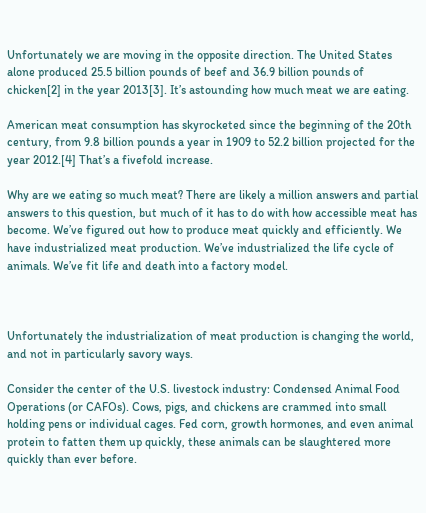Unfortunately we are moving in the opposite direction. The United States alone produced 25.5 billion pounds of beef and 36.9 billion pounds of chicken[2] in the year 2013[3]. It’s astounding how much meat we are eating.

American meat consumption has skyrocketed since the beginning of the 20th century, from 9.8 billion pounds a year in 1909 to 52.2 billion projected for the year 2012.[4] That’s a fivefold increase.

Why are we eating so much meat? There are likely a million answers and partial answers to this question, but much of it has to do with how accessible meat has become. We’ve figured out how to produce meat quickly and efficiently. We have industrialized meat production. We’ve industrialized the life cycle of animals. We’ve fit life and death into a factory model.



Unfortunately the industrialization of meat production is changing the world, and not in particularly savory ways.

Consider the center of the U.S. livestock industry: Condensed Animal Food Operations (or CAFOs). Cows, pigs, and chickens are crammed into small holding pens or individual cages. Fed corn, growth hormones, and even animal protein to fatten them up quickly, these animals can be slaughtered more quickly than ever before.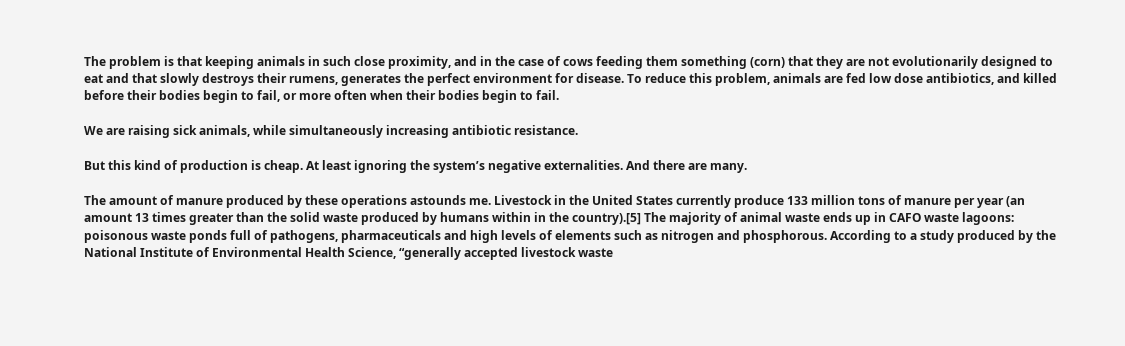The problem is that keeping animals in such close proximity, and in the case of cows feeding them something (corn) that they are not evolutionarily designed to eat and that slowly destroys their rumens, generates the perfect environment for disease. To reduce this problem, animals are fed low dose antibiotics, and killed before their bodies begin to fail, or more often when their bodies begin to fail.

We are raising sick animals, while simultaneously increasing antibiotic resistance.

But this kind of production is cheap. At least ignoring the system’s negative externalities. And there are many.

The amount of manure produced by these operations astounds me. Livestock in the United States currently produce 133 million tons of manure per year (an amount 13 times greater than the solid waste produced by humans within in the country).[5] The majority of animal waste ends up in CAFO waste lagoons: poisonous waste ponds full of pathogens, pharmaceuticals and high levels of elements such as nitrogen and phosphorous. According to a study produced by the National Institute of Environmental Health Science, “generally accepted livestock waste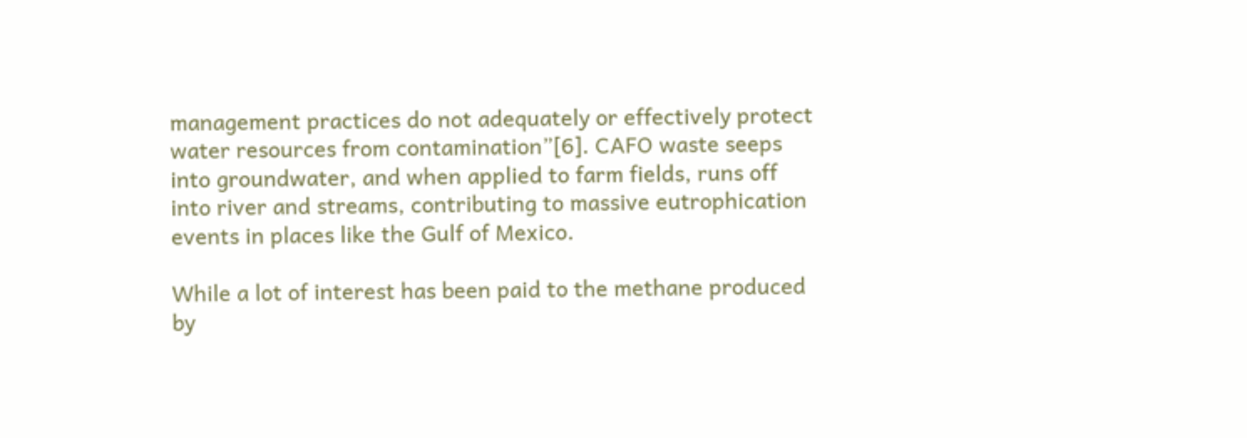management practices do not adequately or effectively protect water resources from contamination”[6]. CAFO waste seeps into groundwater, and when applied to farm fields, runs off into river and streams, contributing to massive eutrophication events in places like the Gulf of Mexico.

While a lot of interest has been paid to the methane produced by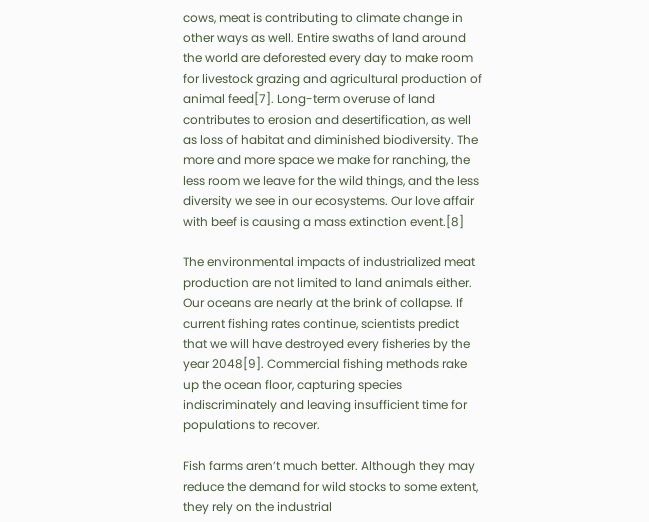cows, meat is contributing to climate change in other ways as well. Entire swaths of land around the world are deforested every day to make room for livestock grazing and agricultural production of animal feed[7]. Long-term overuse of land contributes to erosion and desertification, as well as loss of habitat and diminished biodiversity. The more and more space we make for ranching, the less room we leave for the wild things, and the less diversity we see in our ecosystems. Our love affair with beef is causing a mass extinction event.[8]

The environmental impacts of industrialized meat production are not limited to land animals either. Our oceans are nearly at the brink of collapse. If current fishing rates continue, scientists predict that we will have destroyed every fisheries by the year 2048[9]. Commercial fishing methods rake up the ocean floor, capturing species indiscriminately and leaving insufficient time for populations to recover.

Fish farms aren’t much better. Although they may reduce the demand for wild stocks to some extent, they rely on the industrial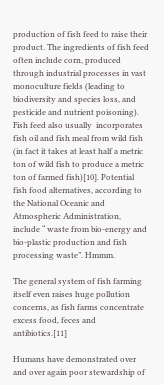production of fish feed to raise their product. The ingredients of fish feed often include corn, produced through industrial processes in vast monoculture fields (leading to biodiversity and species loss, and pesticide and nutrient poisoning).  Fish feed also usually  incorporates fish oil and fish meal from wild fish (in fact it takes at least half a metric ton of wild fish to produce a metric ton of farmed fish)[10]. Potential fish food alternatives, according to the National Oceanic and Atmospheric Administration, include “ waste from bio-energy and bio-plastic production and fish processing waste”. Hmmm.

The general system of fish farming itself even raises huge pollution concerns, as fish farms concentrate excess food, feces and antibiotics.[11]

Humans have demonstrated over and over again poor stewardship of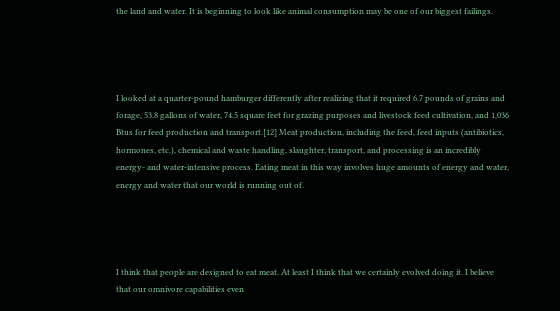the land and water. It is beginning to look like animal consumption may be one of our biggest failings.




I looked at a quarter-pound hamburger differently after realizing that it required 6.7 pounds of grains and forage, 53.8 gallons of water, 74.5 square feet for grazing purposes and livestock feed cultivation, and 1,036 Btus for feed production and transport.[12] Meat production, including the feed, feed inputs (antibiotics, hormones, etc.), chemical and waste handling, slaughter, transport, and processing is an incredibly energy- and water-intensive process. Eating meat in this way involves huge amounts of energy and water, energy and water that our world is running out of.




I think that people are designed to eat meat. At least I think that we certainly evolved doing it. I believe that our omnivore capabilities even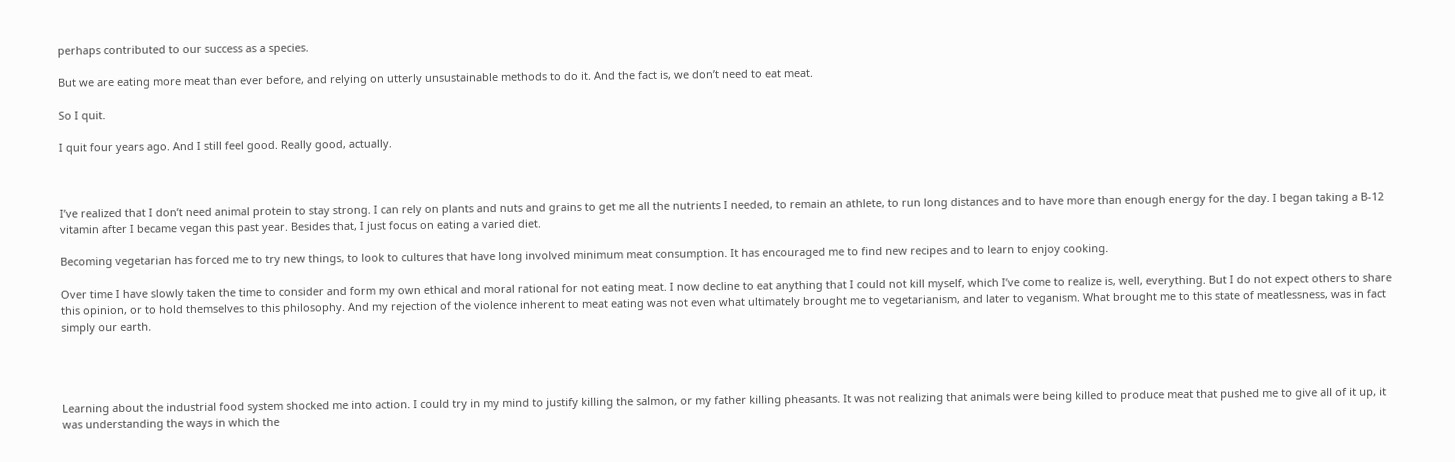perhaps contributed to our success as a species.

But we are eating more meat than ever before, and relying on utterly unsustainable methods to do it. And the fact is, we don’t need to eat meat.

So I quit.

I quit four years ago. And I still feel good. Really good, actually.



I’ve realized that I don’t need animal protein to stay strong. I can rely on plants and nuts and grains to get me all the nutrients I needed, to remain an athlete, to run long distances and to have more than enough energy for the day. I began taking a B-12 vitamin after I became vegan this past year. Besides that, I just focus on eating a varied diet.

Becoming vegetarian has forced me to try new things, to look to cultures that have long involved minimum meat consumption. It has encouraged me to find new recipes and to learn to enjoy cooking.

Over time I have slowly taken the time to consider and form my own ethical and moral rational for not eating meat. I now decline to eat anything that I could not kill myself, which I’ve come to realize is, well, everything. But I do not expect others to share this opinion, or to hold themselves to this philosophy. And my rejection of the violence inherent to meat eating was not even what ultimately brought me to vegetarianism, and later to veganism. What brought me to this state of meatlessness, was in fact simply our earth.




Learning about the industrial food system shocked me into action. I could try in my mind to justify killing the salmon, or my father killing pheasants. It was not realizing that animals were being killed to produce meat that pushed me to give all of it up, it was understanding the ways in which the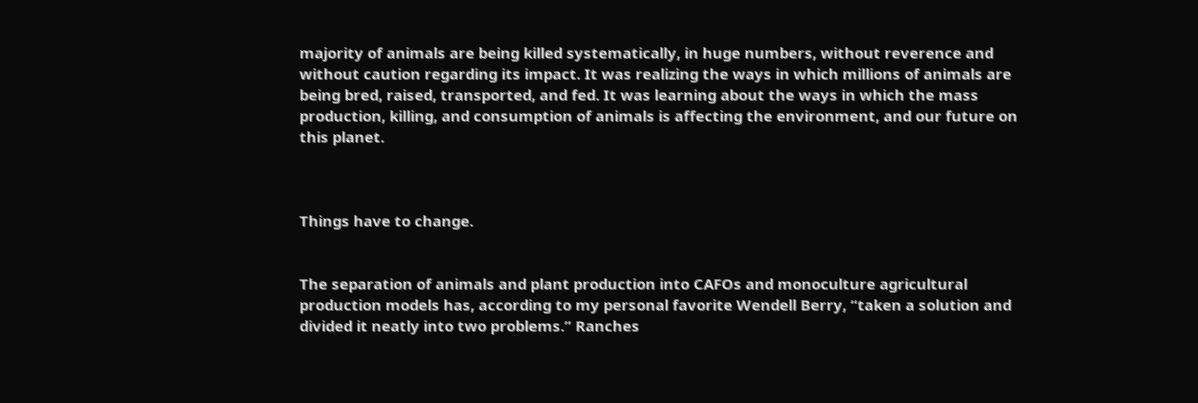majority of animals are being killed systematically, in huge numbers, without reverence and without caution regarding its impact. It was realizing the ways in which millions of animals are being bred, raised, transported, and fed. It was learning about the ways in which the mass production, killing, and consumption of animals is affecting the environment, and our future on this planet.



Things have to change.


The separation of animals and plant production into CAFOs and monoculture agricultural production models has, according to my personal favorite Wendell Berry, “taken a solution and divided it neatly into two problems.” Ranches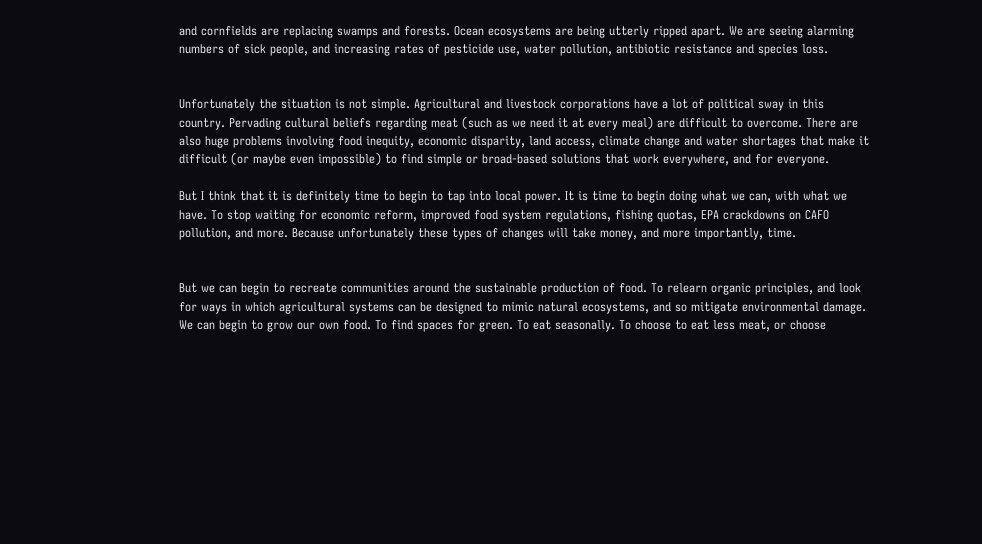and cornfields are replacing swamps and forests. Ocean ecosystems are being utterly ripped apart. We are seeing alarming numbers of sick people, and increasing rates of pesticide use, water pollution, antibiotic resistance and species loss.


Unfortunately the situation is not simple. Agricultural and livestock corporations have a lot of political sway in this country. Pervading cultural beliefs regarding meat (such as we need it at every meal) are difficult to overcome. There are also huge problems involving food inequity, economic disparity, land access, climate change and water shortages that make it difficult (or maybe even impossible) to find simple or broad-based solutions that work everywhere, and for everyone.

But I think that it is definitely time to begin to tap into local power. It is time to begin doing what we can, with what we have. To stop waiting for economic reform, improved food system regulations, fishing quotas, EPA crackdowns on CAFO pollution, and more. Because unfortunately these types of changes will take money, and more importantly, time.


But we can begin to recreate communities around the sustainable production of food. To relearn organic principles, and look for ways in which agricultural systems can be designed to mimic natural ecosystems, and so mitigate environmental damage. We can begin to grow our own food. To find spaces for green. To eat seasonally. To choose to eat less meat, or choose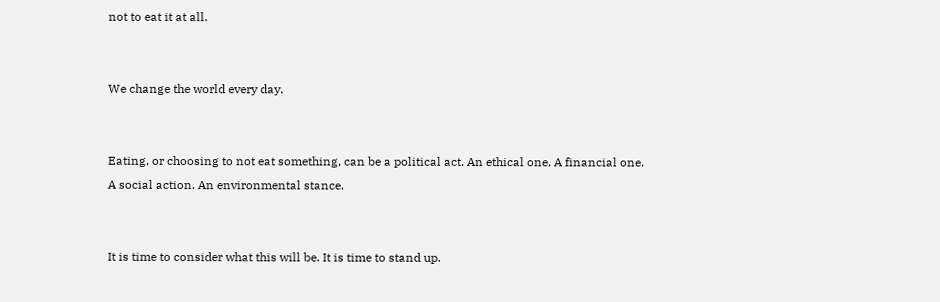not to eat it at all.


We change the world every day.


Eating, or choosing to not eat something, can be a political act. An ethical one. A financial one. A social action. An environmental stance.


It is time to consider what this will be. It is time to stand up.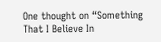One thought on “Something That I Believe In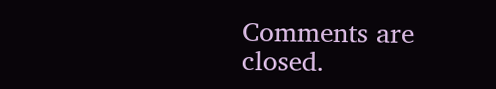Comments are closed.